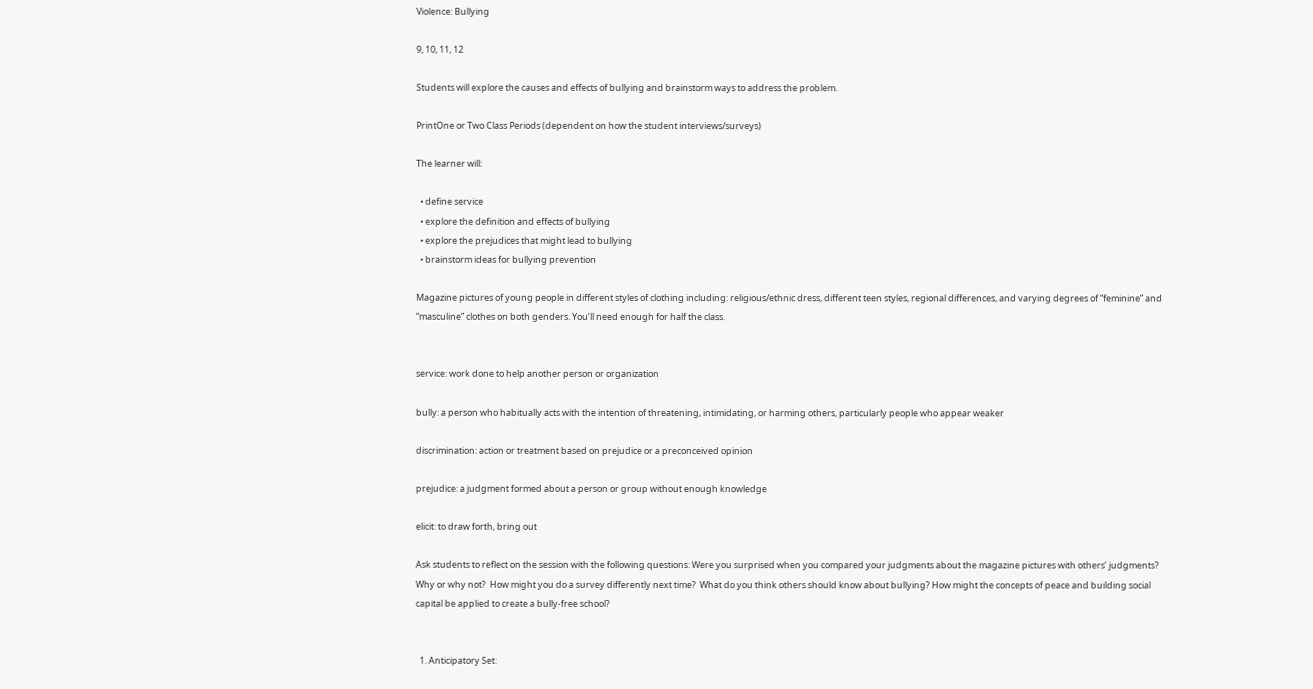Violence: Bullying

9, 10, 11, 12

Students will explore the causes and effects of bullying and brainstorm ways to address the problem.

PrintOne or Two Class Periods (dependent on how the student interviews/surveys)

The learner will:

  • define service
  • explore the definition and effects of bullying
  • explore the prejudices that might lead to bullying
  • brainstorm ideas for bullying prevention

Magazine pictures of young people in different styles of clothing including: religious/ethnic dress, different teen styles, regional differences, and varying degrees of “feminine” and “masculine” clothes on both genders. You’ll need enough for half the class.


service: work done to help another person or organization

bully: a person who habitually acts with the intention of threatening, intimidating, or harming others, particularly people who appear weaker

discrimination: action or treatment based on prejudice or a preconceived opinion

prejudice: a judgment formed about a person or group without enough knowledge

elicit: to draw forth, bring out

Ask students to reflect on the session with the following questions: Were you surprised when you compared your judgments about the magazine pictures with others’ judgments? Why or why not?  How might you do a survey differently next time?  What do you think others should know about bullying? How might the concepts of peace and building social capital be applied to create a bully-free school?


  1. Anticipatory Set: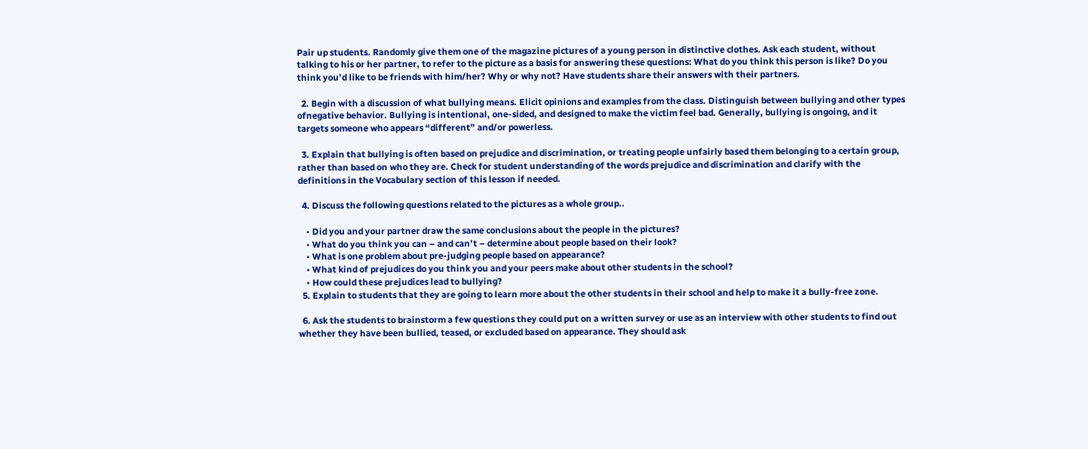Pair up students. Randomly give them one of the magazine pictures of a young person in distinctive clothes. Ask each student, without talking to his or her partner, to refer to the picture as a basis for answering these questions: What do you think this person is like? Do you think you’d like to be friends with him/her? Why or why not? Have students share their answers with their partners.

  2. Begin with a discussion of what bullying means. Elicit opinions and examples from the class. Distinguish between bullying and other types ofnegative behavior. Bullying is intentional, one-sided, and designed to make the victim feel bad. Generally, bullying is ongoing, and it targets someone who appears “different” and/or powerless.

  3. Explain that bullying is often based on prejudice and discrimination, or treating people unfairly based them belonging to a certain group, rather than based on who they are. Check for student understanding of the words prejudice and discrimination and clarify with the definitions in the Vocabulary section of this lesson if needed.

  4. Discuss the following questions related to the pictures as a whole group..

    • Did you and your partner draw the same conclusions about the people in the pictures?
    • What do you think you can – and can’t – determine about people based on their look?
    • What is one problem about pre-judging people based on appearance?
    • What kind of prejudices do you think you and your peers make about other students in the school?
    • How could these prejudices lead to bullying?
  5. Explain to students that they are going to learn more about the other students in their school and help to make it a bully-free zone.

  6. Ask the students to brainstorm a few questions they could put on a written survey or use as an interview with other students to find out whether they have been bullied, teased, or excluded based on appearance. They should ask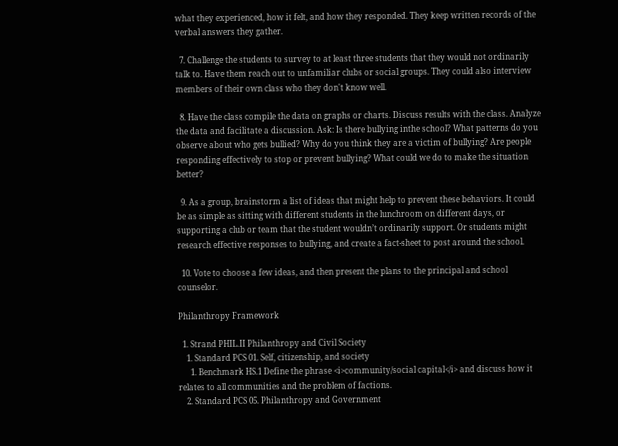what they experienced, how it felt, and how they responded. They keep written records of the verbal answers they gather.

  7. Challenge the students to survey to at least three students that they would not ordinarily talk to. Have them reach out to unfamiliar clubs or social groups. They could also interview members of their own class who they don't know well.

  8. Have the class compile the data on graphs or charts. Discuss results with the class. Analyze the data and facilitate a discussion. Ask: Is there bullying inthe school? What patterns do you observe about who gets bullied? Why do you think they are a victim of bullying? Are people responding effectively to stop or prevent bullying? What could we do to make the situation better?

  9. As a group, brainstorm a list of ideas that might help to prevent these behaviors. It could be as simple as sitting with different students in the lunchroom on different days, or supporting a club or team that the student wouldn’t ordinarily support. Or students might research effective responses to bullying, and create a fact-sheet to post around the school.

  10. Vote to choose a few ideas, and then present the plans to the principal and school counselor.

Philanthropy Framework

  1. Strand PHIL.II Philanthropy and Civil Society
    1. Standard PCS 01. Self, citizenship, and society
      1. Benchmark HS.1 Define the phrase <i>community/social capital</i> and discuss how it relates to all communities and the problem of factions.
    2. Standard PCS 05. Philanthropy and Government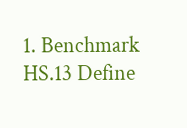1. Benchmark HS.13 Define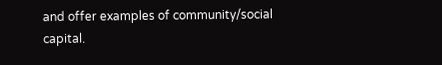and offer examples of community/social capital.